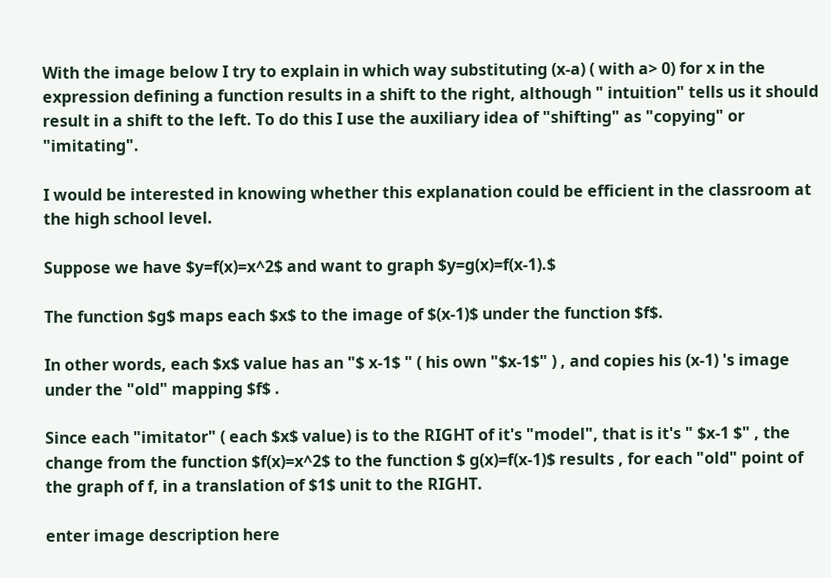With the image below I try to explain in which way substituting (x-a) ( with a> 0) for x in the expression defining a function results in a shift to the right, although " intuition" tells us it should result in a shift to the left. To do this I use the auxiliary idea of "shifting" as "copying" or "imitating".

I would be interested in knowing whether this explanation could be efficient in the classroom at the high school level.

Suppose we have $y=f(x)=x^2$ and want to graph $y=g(x)=f(x-1).$

The function $g$ maps each $x$ to the image of $(x-1)$ under the function $f$.

In other words, each $x$ value has an "$ x-1$ " ( his own "$x-1$" ) , and copies his (x-1) 's image under the "old" mapping $f$ .

Since each "imitator" ( each $x$ value) is to the RIGHT of it's "model", that is it's " $x-1 $" , the change from the function $f(x)=x^2$ to the function $ g(x)=f(x-1)$ results , for each "old" point of the graph of f, in a translation of $1$ unit to the RIGHT.

enter image description here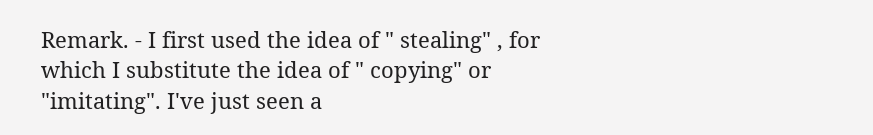Remark. - I first used the idea of " stealing" , for which I substitute the idea of " copying" or "imitating". I've just seen a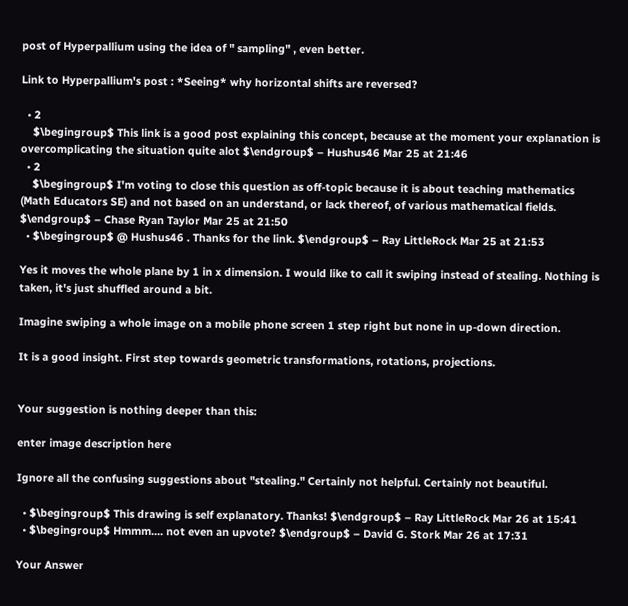post of Hyperpallium using the idea of " sampling" , even better.

Link to Hyperpallium's post : *Seeing* why horizontal shifts are reversed?

  • 2
    $\begingroup$ This link is a good post explaining this concept, because at the moment your explanation is overcomplicating the situation quite alot $\endgroup$ – Hushus46 Mar 25 at 21:46
  • 2
    $\begingroup$ I'm voting to close this question as off-topic because it is about teaching mathematics (Math Educators SE) and not based on an understand, or lack thereof, of various mathematical fields. $\endgroup$ – Chase Ryan Taylor Mar 25 at 21:50
  • $\begingroup$ @ Hushus46 . Thanks for the link. $\endgroup$ – Ray LittleRock Mar 25 at 21:53

Yes it moves the whole plane by 1 in x dimension. I would like to call it swiping instead of stealing. Nothing is taken, it's just shuffled around a bit.

Imagine swiping a whole image on a mobile phone screen 1 step right but none in up-down direction.

It is a good insight. First step towards geometric transformations, rotations, projections.


Your suggestion is nothing deeper than this:

enter image description here

Ignore all the confusing suggestions about "stealing." Certainly not helpful. Certainly not beautiful.

  • $\begingroup$ This drawing is self explanatory. Thanks! $\endgroup$ – Ray LittleRock Mar 26 at 15:41
  • $\begingroup$ Hmmm.... not even an upvote? $\endgroup$ – David G. Stork Mar 26 at 17:31

Your Answer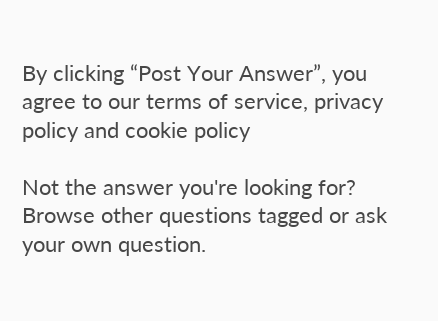By clicking “Post Your Answer”, you agree to our terms of service, privacy policy and cookie policy

Not the answer you're looking for? Browse other questions tagged or ask your own question.